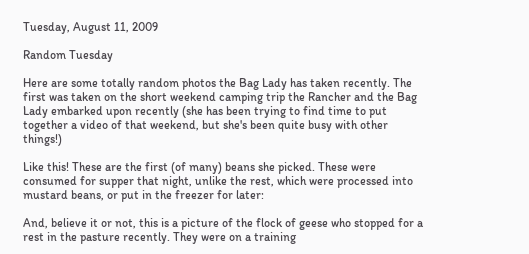Tuesday, August 11, 2009

Random Tuesday

Here are some totally random photos the Bag Lady has taken recently. The first was taken on the short weekend camping trip the Rancher and the Bag Lady embarked upon recently (she has been trying to find time to put together a video of that weekend, but she's been quite busy with other things!)

Like this! These are the first (of many) beans she picked. These were consumed for supper that night, unlike the rest, which were processed into mustard beans, or put in the freezer for later:

And, believe it or not, this is a picture of the flock of geese who stopped for a rest in the pasture recently. They were on a training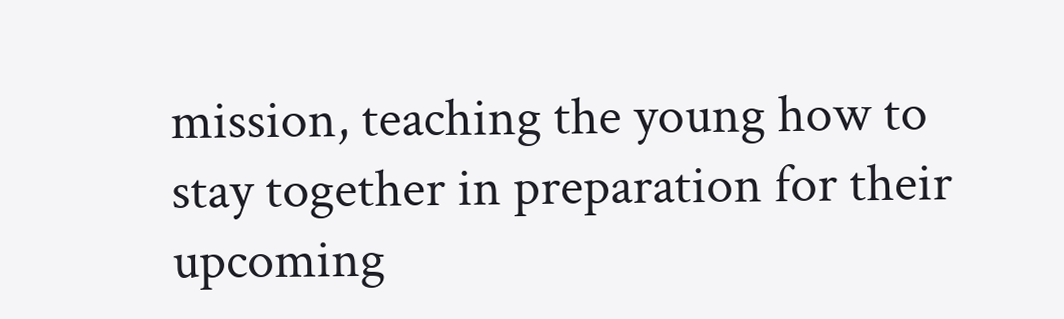mission, teaching the young how to stay together in preparation for their upcoming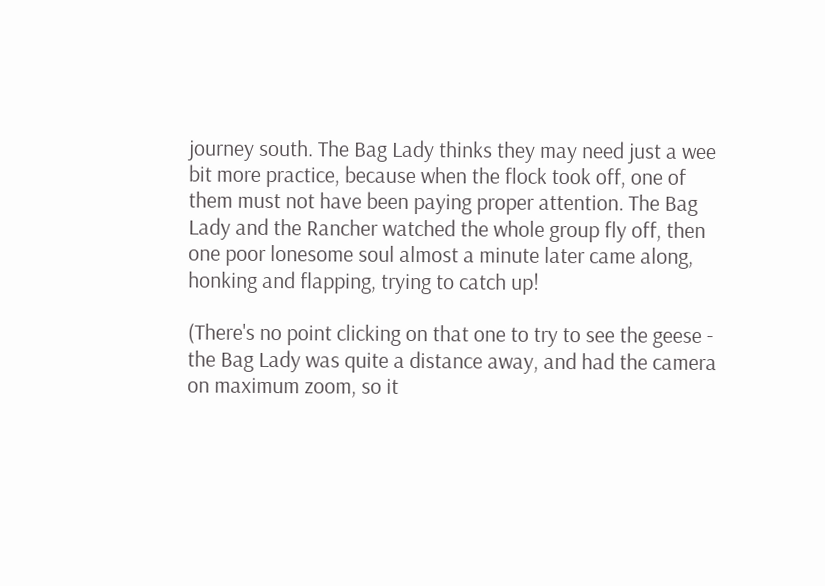journey south. The Bag Lady thinks they may need just a wee bit more practice, because when the flock took off, one of them must not have been paying proper attention. The Bag Lady and the Rancher watched the whole group fly off, then one poor lonesome soul almost a minute later came along, honking and flapping, trying to catch up!

(There's no point clicking on that one to try to see the geese - the Bag Lady was quite a distance away, and had the camera on maximum zoom, so it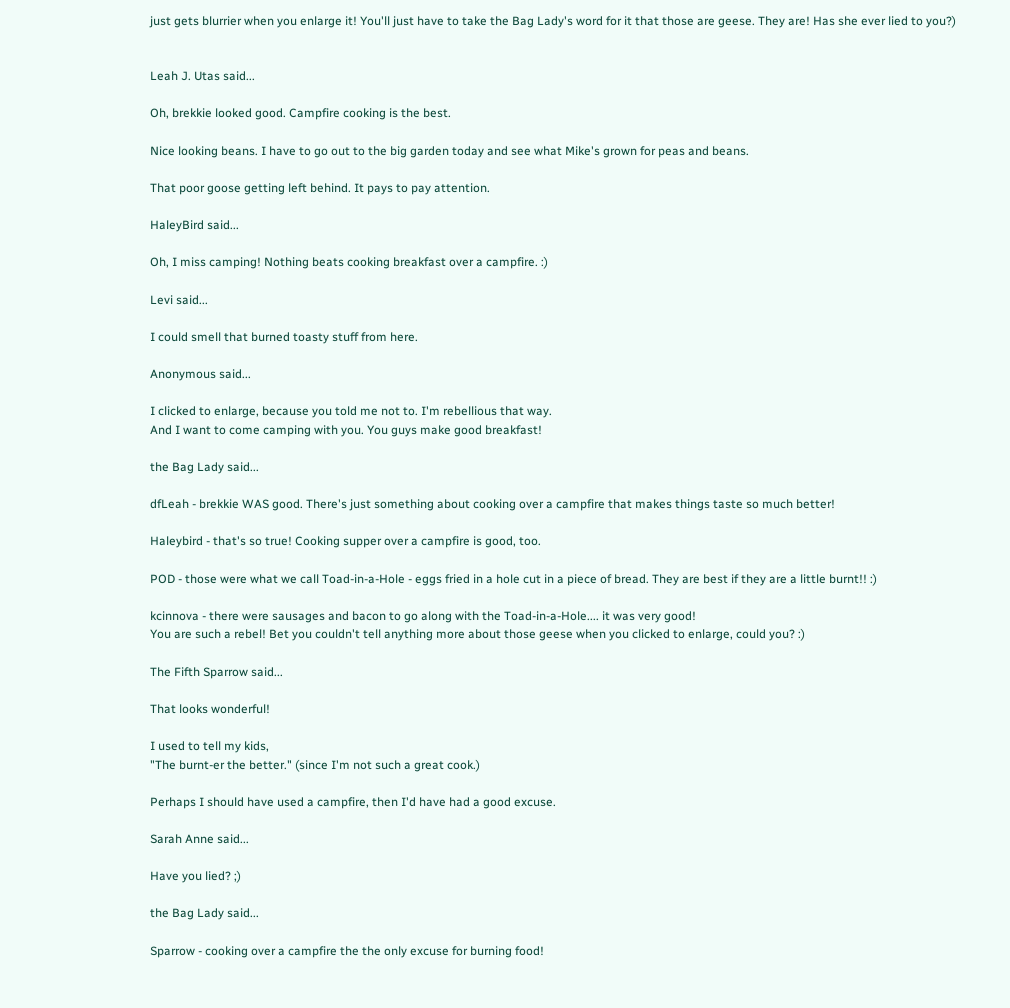just gets blurrier when you enlarge it! You'll just have to take the Bag Lady's word for it that those are geese. They are! Has she ever lied to you?)


Leah J. Utas said...

Oh, brekkie looked good. Campfire cooking is the best.

Nice looking beans. I have to go out to the big garden today and see what Mike's grown for peas and beans.

That poor goose getting left behind. It pays to pay attention.

HaleyBird said...

Oh, I miss camping! Nothing beats cooking breakfast over a campfire. :)

Levi said...

I could smell that burned toasty stuff from here.

Anonymous said...

I clicked to enlarge, because you told me not to. I'm rebellious that way.
And I want to come camping with you. You guys make good breakfast!

the Bag Lady said...

dfLeah - brekkie WAS good. There's just something about cooking over a campfire that makes things taste so much better!

Haleybird - that's so true! Cooking supper over a campfire is good, too.

POD - those were what we call Toad-in-a-Hole - eggs fried in a hole cut in a piece of bread. They are best if they are a little burnt!! :)

kcinnova - there were sausages and bacon to go along with the Toad-in-a-Hole.... it was very good!
You are such a rebel! Bet you couldn't tell anything more about those geese when you clicked to enlarge, could you? :)

The Fifth Sparrow said...

That looks wonderful!

I used to tell my kids,
"The burnt-er the better." (since I'm not such a great cook.)

Perhaps I should have used a campfire, then I'd have had a good excuse.

Sarah Anne said...

Have you lied? ;)

the Bag Lady said...

Sparrow - cooking over a campfire the the only excuse for burning food!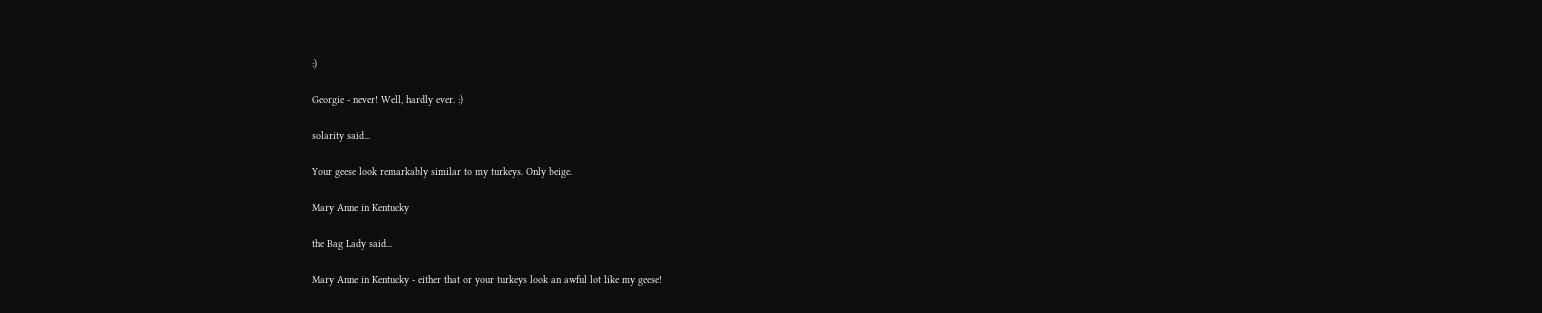:)

Georgie - never! Well, hardly ever. :)

solarity said...

Your geese look remarkably similar to my turkeys. Only beige.

Mary Anne in Kentucky

the Bag Lady said...

Mary Anne in Kentucky - either that or your turkeys look an awful lot like my geese!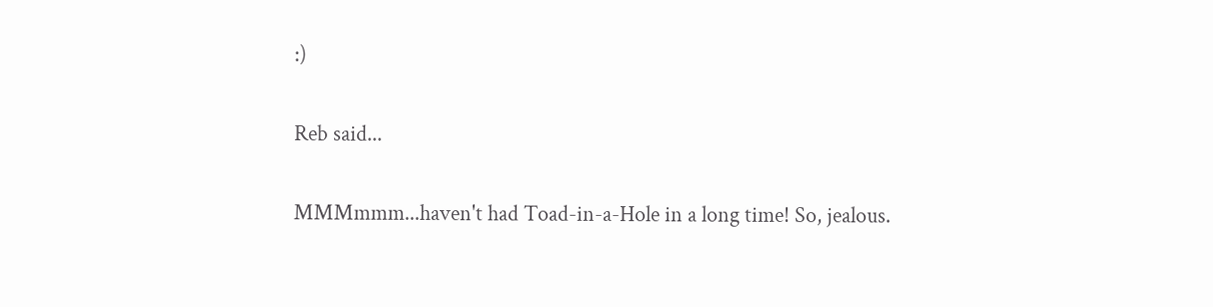:)

Reb said...

MMMmmm...haven't had Toad-in-a-Hole in a long time! So, jealous.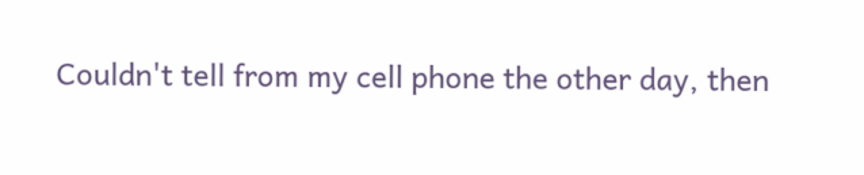Couldn't tell from my cell phone the other day, then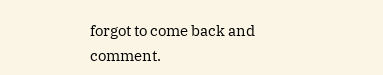forgot to come back and comment.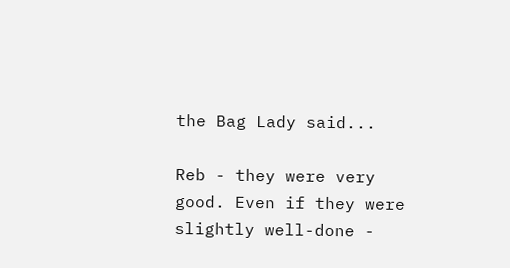the Bag Lady said...

Reb - they were very good. Even if they were slightly well-done -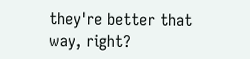they're better that way, right?